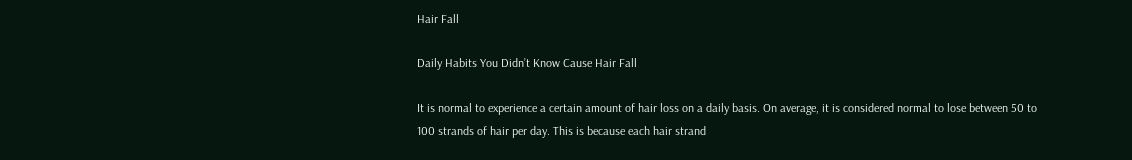Hair Fall

Daily Habits You Didn’t Know Cause Hair Fall

It is normal to experience a certain amount of hair loss on a daily basis. On average, it is considered normal to lose between 50 to 100 strands of hair per day. This is because each hair strand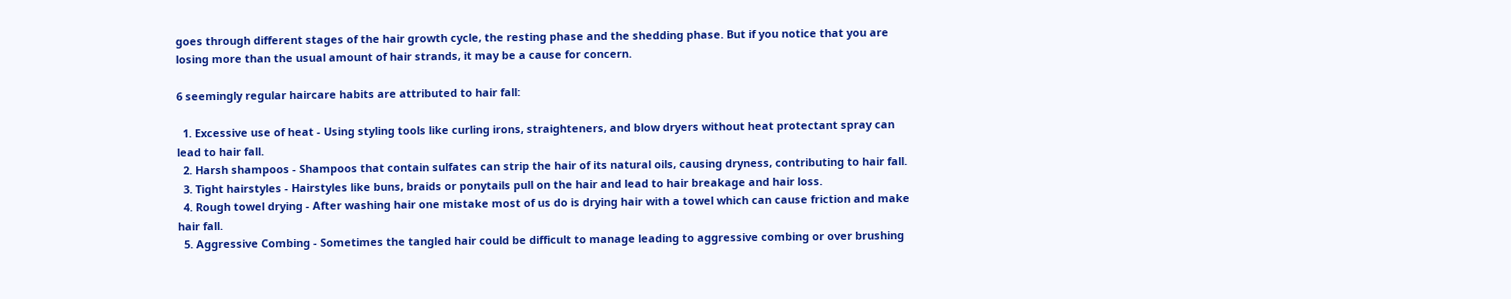goes through different stages of the hair growth cycle, the resting phase and the shedding phase. But if you notice that you are losing more than the usual amount of hair strands, it may be a cause for concern.

6 seemingly regular haircare habits are attributed to hair fall:

  1. Excessive use of heat - Using styling tools like curling irons, straighteners, and blow dryers without heat protectant spray can lead to hair fall.
  2. Harsh shampoos - Shampoos that contain sulfates can strip the hair of its natural oils, causing dryness, contributing to hair fall.
  3. Tight hairstyles - Hairstyles like buns, braids or ponytails pull on the hair and lead to hair breakage and hair loss.
  4. Rough towel drying - After washing hair one mistake most of us do is drying hair with a towel which can cause friction and make hair fall.
  5. Aggressive Combing - Sometimes the tangled hair could be difficult to manage leading to aggressive combing or over brushing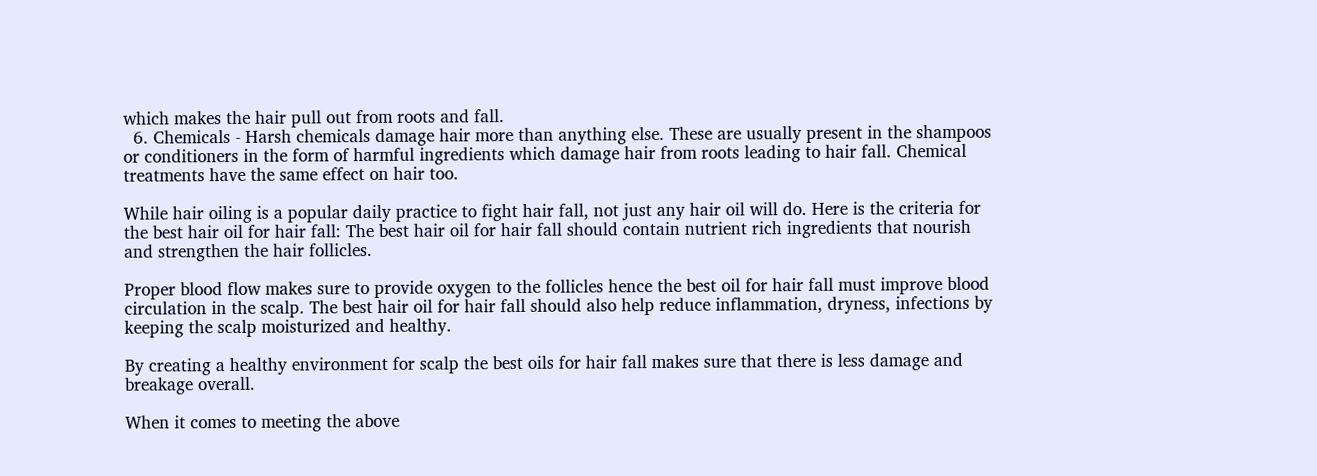which makes the hair pull out from roots and fall.
  6. Chemicals - Harsh chemicals damage hair more than anything else. These are usually present in the shampoos or conditioners in the form of harmful ingredients which damage hair from roots leading to hair fall. Chemical treatments have the same effect on hair too.

While hair oiling is a popular daily practice to fight hair fall, not just any hair oil will do. Here is the criteria for the best hair oil for hair fall: The best hair oil for hair fall should contain nutrient rich ingredients that nourish and strengthen the hair follicles.

Proper blood flow makes sure to provide oxygen to the follicles hence the best oil for hair fall must improve blood circulation in the scalp. The best hair oil for hair fall should also help reduce inflammation, dryness, infections by keeping the scalp moisturized and healthy.

By creating a healthy environment for scalp the best oils for hair fall makes sure that there is less damage and breakage overall.

When it comes to meeting the above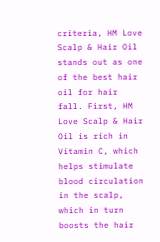criteria, HM Love Scalp & Hair Oil stands out as one of the best hair oil for hair fall. First, HM Love Scalp & Hair Oil is rich in Vitamin C, which helps stimulate blood circulation in the scalp, which in turn boosts the hair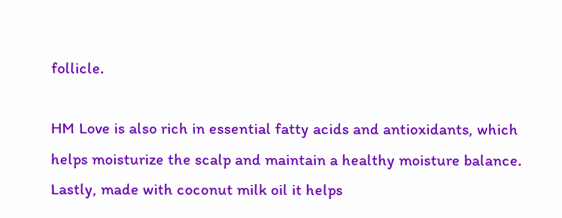follicle.

HM Love is also rich in essential fatty acids and antioxidants, which helps moisturize the scalp and maintain a healthy moisture balance. Lastly, made with coconut milk oil it helps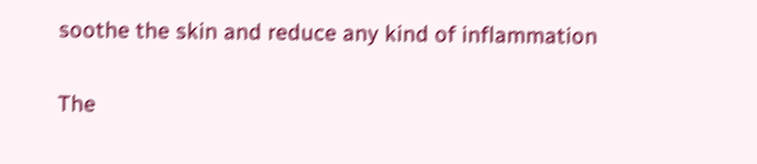soothe the skin and reduce any kind of inflammation

The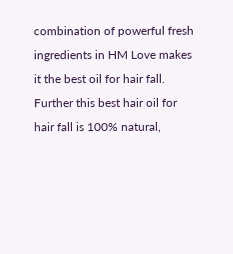combination of powerful fresh ingredients in HM Love makes it the best oil for hair fall. Further this best hair oil for hair fall is 100% natural,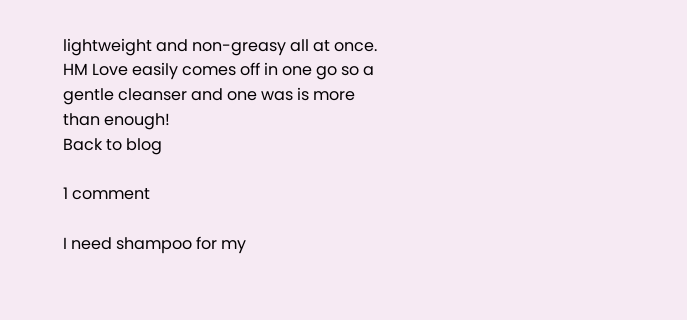lightweight and non-greasy all at once. HM Love easily comes off in one go so a gentle cleanser and one was is more than enough!
Back to blog

1 comment

I need shampoo for my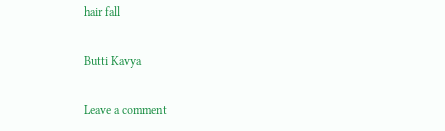hair fall

Butti Kavya

Leave a comment